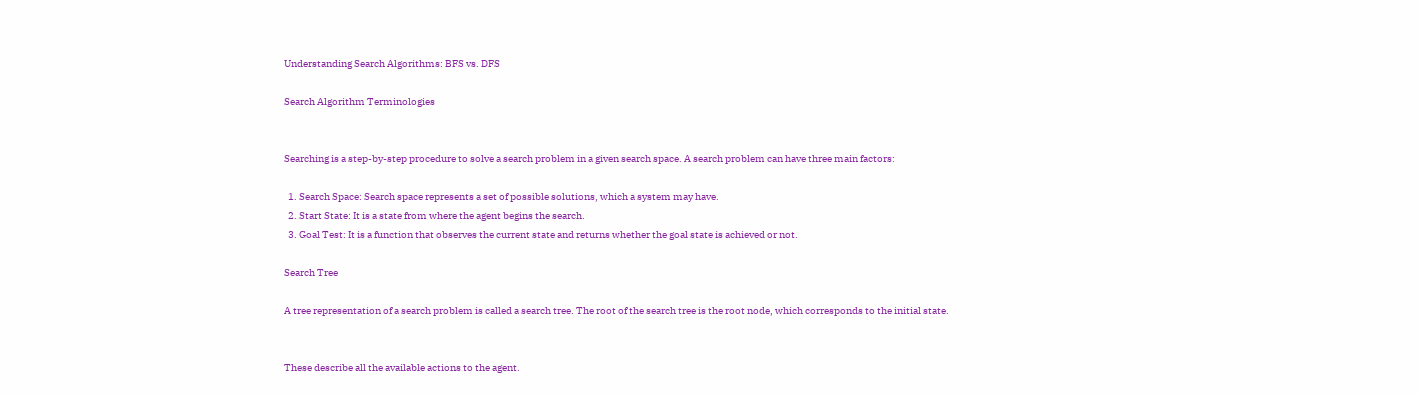Understanding Search Algorithms: BFS vs. DFS

Search Algorithm Terminologies


Searching is a step-by-step procedure to solve a search problem in a given search space. A search problem can have three main factors:

  1. Search Space: Search space represents a set of possible solutions, which a system may have.
  2. Start State: It is a state from where the agent begins the search.
  3. Goal Test: It is a function that observes the current state and returns whether the goal state is achieved or not.

Search Tree

A tree representation of a search problem is called a search tree. The root of the search tree is the root node, which corresponds to the initial state.


These describe all the available actions to the agent.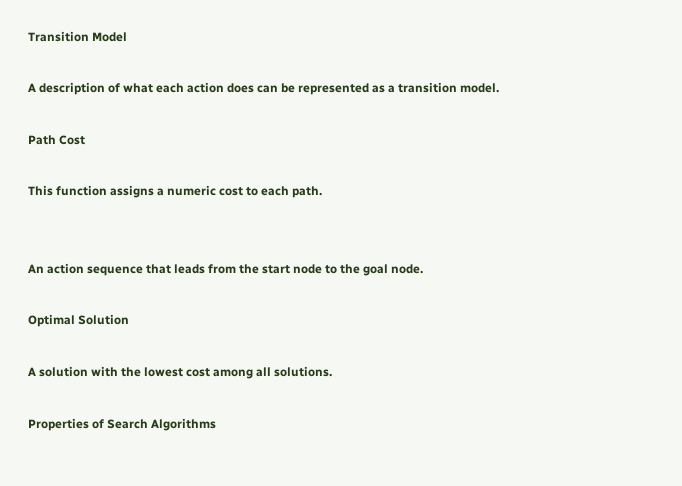Transition Model

A description of what each action does can be represented as a transition model.

Path Cost

This function assigns a numeric cost to each path.


An action sequence that leads from the start node to the goal node.

Optimal Solution

A solution with the lowest cost among all solutions.

Properties of Search Algorithms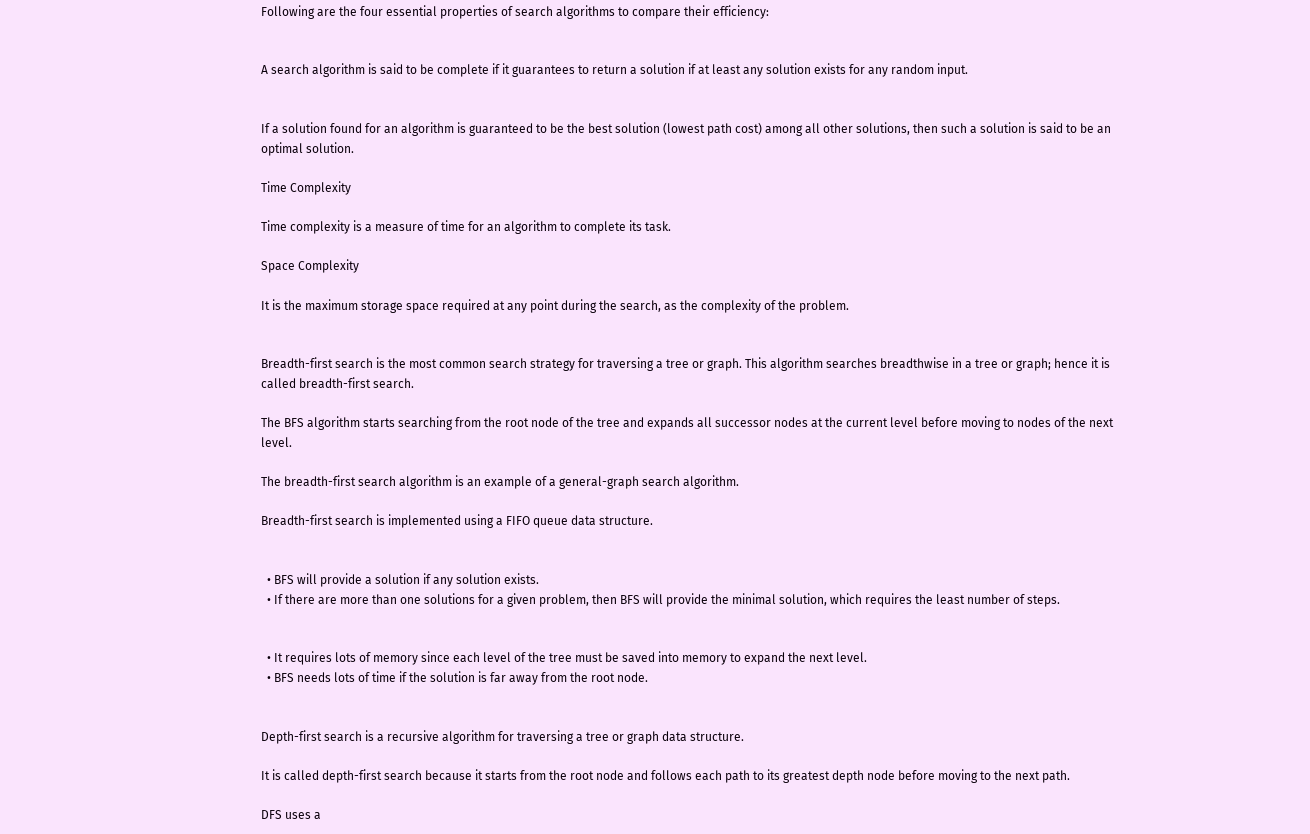Following are the four essential properties of search algorithms to compare their efficiency:


A search algorithm is said to be complete if it guarantees to return a solution if at least any solution exists for any random input.


If a solution found for an algorithm is guaranteed to be the best solution (lowest path cost) among all other solutions, then such a solution is said to be an optimal solution.

Time Complexity

Time complexity is a measure of time for an algorithm to complete its task.

Space Complexity

It is the maximum storage space required at any point during the search, as the complexity of the problem.


Breadth-first search is the most common search strategy for traversing a tree or graph. This algorithm searches breadthwise in a tree or graph; hence it is called breadth-first search.

The BFS algorithm starts searching from the root node of the tree and expands all successor nodes at the current level before moving to nodes of the next level.

The breadth-first search algorithm is an example of a general-graph search algorithm.

Breadth-first search is implemented using a FIFO queue data structure.


  • BFS will provide a solution if any solution exists.
  • If there are more than one solutions for a given problem, then BFS will provide the minimal solution, which requires the least number of steps.


  • It requires lots of memory since each level of the tree must be saved into memory to expand the next level.
  • BFS needs lots of time if the solution is far away from the root node.


Depth-first search is a recursive algorithm for traversing a tree or graph data structure.

It is called depth-first search because it starts from the root node and follows each path to its greatest depth node before moving to the next path.

DFS uses a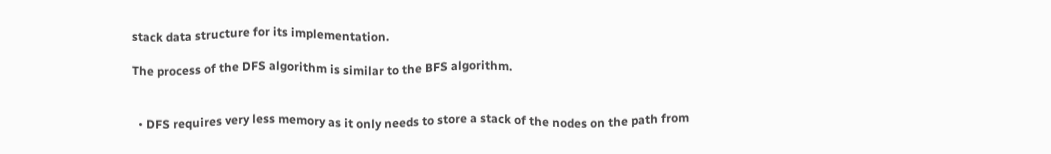stack data structure for its implementation.

The process of the DFS algorithm is similar to the BFS algorithm.


  • DFS requires very less memory as it only needs to store a stack of the nodes on the path from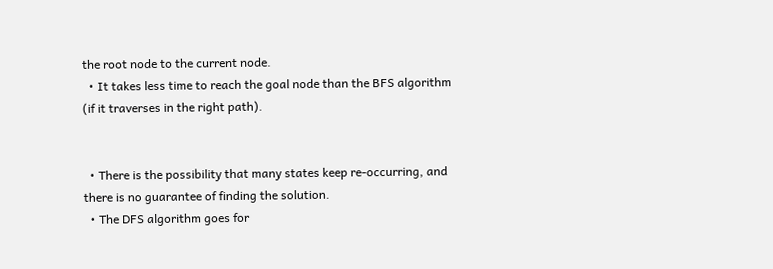the root node to the current node.
  • It takes less time to reach the goal node than the BFS algorithm (if it traverses in the right path).


  • There is the possibility that many states keep re-occurring, and there is no guarantee of finding the solution.
  • The DFS algorithm goes for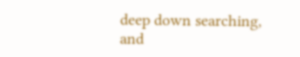deep down searching, and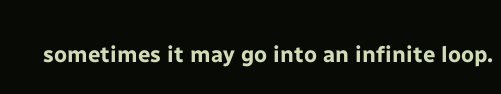sometimes it may go into an infinite loop.